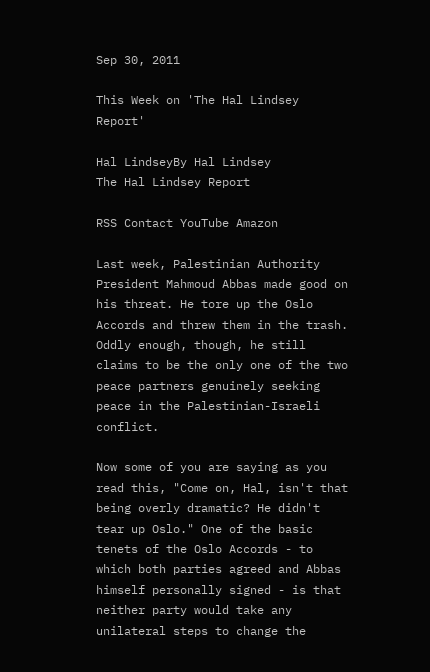Sep 30, 2011

This Week on 'The Hal Lindsey Report'

Hal LindseyBy Hal Lindsey
The Hal Lindsey Report

RSS Contact YouTube Amazon

Last week, Palestinian Authority President Mahmoud Abbas made good on his threat. He tore up the Oslo Accords and threw them in the trash. Oddly enough, though, he still claims to be the only one of the two peace partners genuinely seeking peace in the Palestinian-Israeli conflict.

Now some of you are saying as you read this, "Come on, Hal, isn't that being overly dramatic? He didn't tear up Oslo." One of the basic tenets of the Oslo Accords - to which both parties agreed and Abbas himself personally signed - is that neither party would take any unilateral steps to change the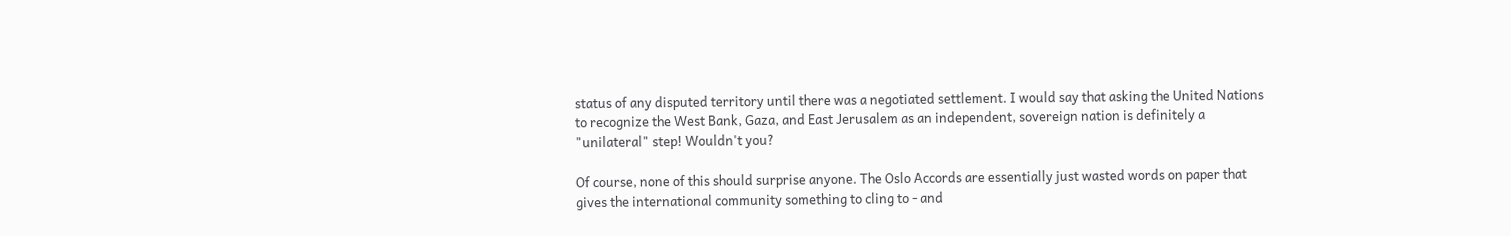status of any disputed territory until there was a negotiated settlement. I would say that asking the United Nations to recognize the West Bank, Gaza, and East Jerusalem as an independent, sovereign nation is definitely a "unilateral" step! Wouldn't you?

Of course, none of this should surprise anyone. The Oslo Accords are essentially just wasted words on paper that gives the international community something to cling to - and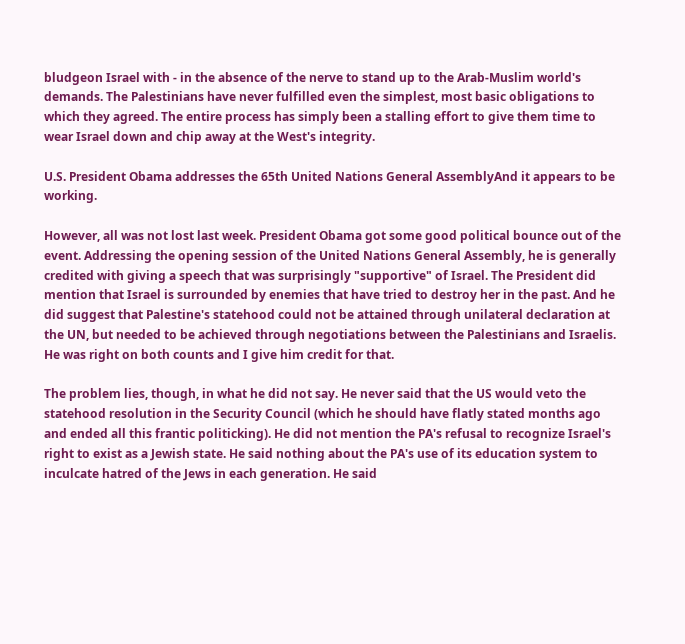bludgeon Israel with - in the absence of the nerve to stand up to the Arab-Muslim world's demands. The Palestinians have never fulfilled even the simplest, most basic obligations to which they agreed. The entire process has simply been a stalling effort to give them time to wear Israel down and chip away at the West's integrity.

U.S. President Obama addresses the 65th United Nations General AssemblyAnd it appears to be working.

However, all was not lost last week. President Obama got some good political bounce out of the event. Addressing the opening session of the United Nations General Assembly, he is generally credited with giving a speech that was surprisingly "supportive" of Israel. The President did mention that Israel is surrounded by enemies that have tried to destroy her in the past. And he did suggest that Palestine's statehood could not be attained through unilateral declaration at the UN, but needed to be achieved through negotiations between the Palestinians and Israelis. He was right on both counts and I give him credit for that.

The problem lies, though, in what he did not say. He never said that the US would veto the statehood resolution in the Security Council (which he should have flatly stated months ago and ended all this frantic politicking). He did not mention the PA's refusal to recognize Israel's right to exist as a Jewish state. He said nothing about the PA's use of its education system to inculcate hatred of the Jews in each generation. He said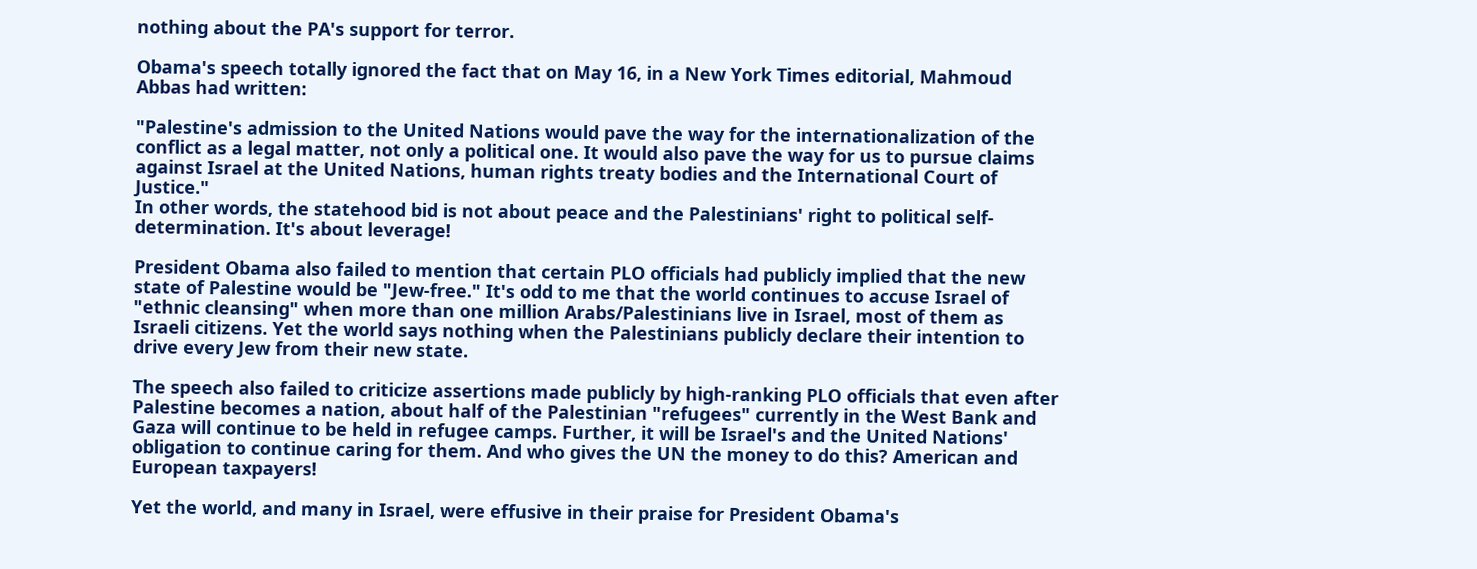nothing about the PA's support for terror.

Obama's speech totally ignored the fact that on May 16, in a New York Times editorial, Mahmoud Abbas had written:

"Palestine's admission to the United Nations would pave the way for the internationalization of the conflict as a legal matter, not only a political one. It would also pave the way for us to pursue claims against Israel at the United Nations, human rights treaty bodies and the International Court of Justice."
In other words, the statehood bid is not about peace and the Palestinians' right to political self-determination. It's about leverage!

President Obama also failed to mention that certain PLO officials had publicly implied that the new state of Palestine would be "Jew-free." It's odd to me that the world continues to accuse Israel of "ethnic cleansing" when more than one million Arabs/Palestinians live in Israel, most of them as Israeli citizens. Yet the world says nothing when the Palestinians publicly declare their intention to drive every Jew from their new state.

The speech also failed to criticize assertions made publicly by high-ranking PLO officials that even after Palestine becomes a nation, about half of the Palestinian "refugees" currently in the West Bank and Gaza will continue to be held in refugee camps. Further, it will be Israel's and the United Nations' obligation to continue caring for them. And who gives the UN the money to do this? American and European taxpayers!

Yet the world, and many in Israel, were effusive in their praise for President Obama's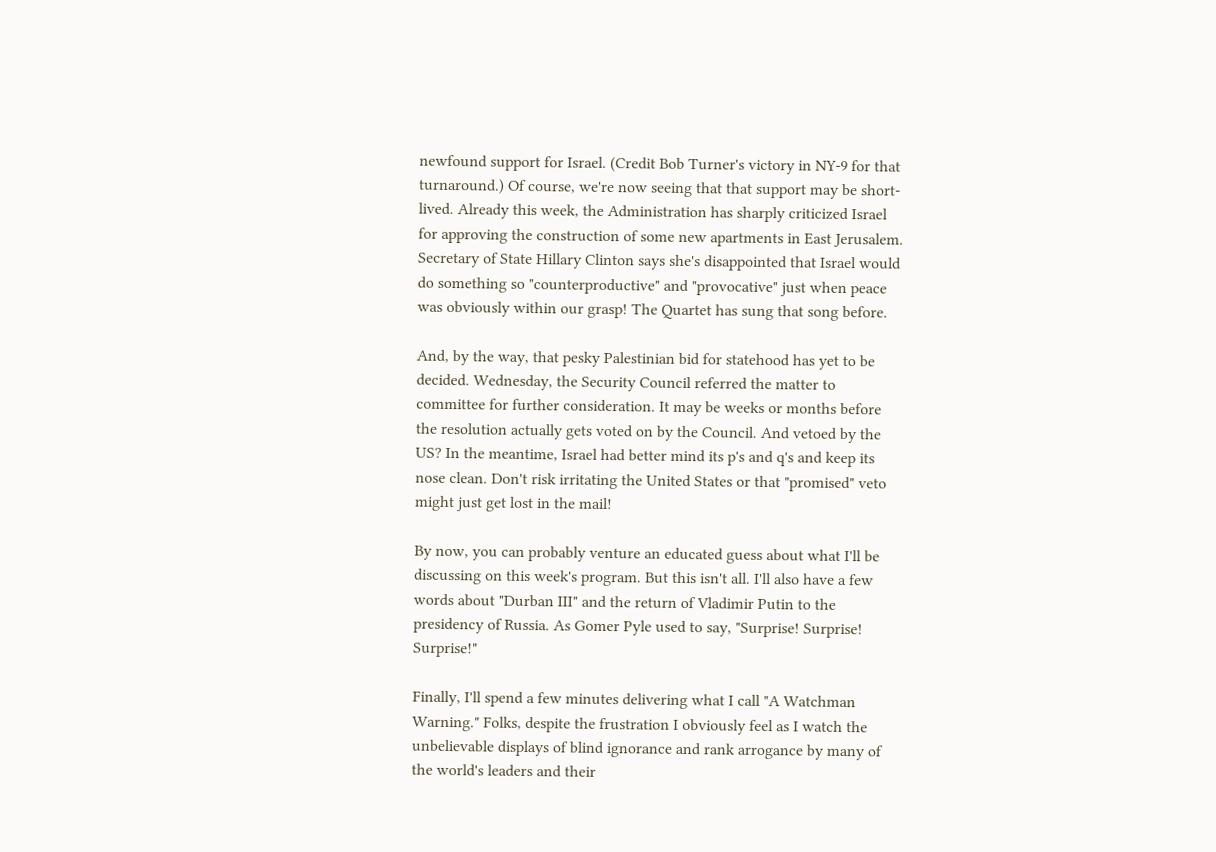newfound support for Israel. (Credit Bob Turner's victory in NY-9 for that turnaround.) Of course, we're now seeing that that support may be short-lived. Already this week, the Administration has sharply criticized Israel for approving the construction of some new apartments in East Jerusalem. Secretary of State Hillary Clinton says she's disappointed that Israel would do something so "counterproductive" and "provocative" just when peace was obviously within our grasp! The Quartet has sung that song before.

And, by the way, that pesky Palestinian bid for statehood has yet to be decided. Wednesday, the Security Council referred the matter to committee for further consideration. It may be weeks or months before the resolution actually gets voted on by the Council. And vetoed by the US? In the meantime, Israel had better mind its p's and q's and keep its nose clean. Don't risk irritating the United States or that "promised" veto might just get lost in the mail!

By now, you can probably venture an educated guess about what I'll be discussing on this week's program. But this isn't all. I'll also have a few words about "Durban III" and the return of Vladimir Putin to the presidency of Russia. As Gomer Pyle used to say, "Surprise! Surprise! Surprise!"

Finally, I'll spend a few minutes delivering what I call "A Watchman Warning." Folks, despite the frustration I obviously feel as I watch the unbelievable displays of blind ignorance and rank arrogance by many of the world's leaders and their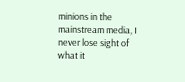minions in the mainstream media, I never lose sight of what it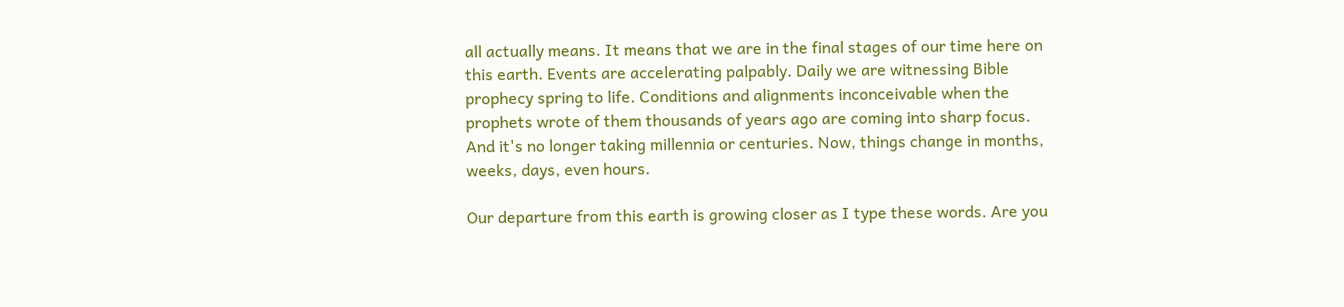all actually means. It means that we are in the final stages of our time here on this earth. Events are accelerating palpably. Daily we are witnessing Bible prophecy spring to life. Conditions and alignments inconceivable when the prophets wrote of them thousands of years ago are coming into sharp focus. And it's no longer taking millennia or centuries. Now, things change in months, weeks, days, even hours.

Our departure from this earth is growing closer as I type these words. Are you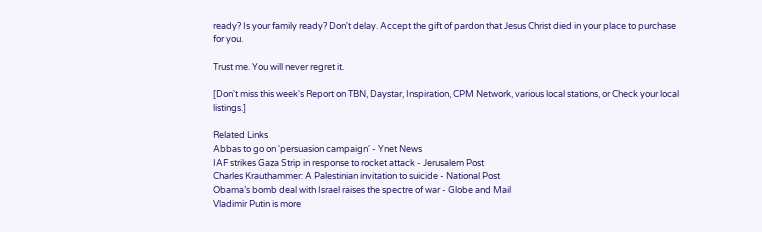ready? Is your family ready? Don't delay. Accept the gift of pardon that Jesus Christ died in your place to purchase for you.

Trust me. You will never regret it.

[Don't miss this week's Report on TBN, Daystar, Inspiration, CPM Network, various local stations, or Check your local listings.]

Related Links
Abbas to go on 'persuasion campaign' - Ynet News
IAF strikes Gaza Strip in response to rocket attack - Jerusalem Post
Charles Krauthammer: A Palestinian invitation to suicide - National Post
Obama’s bomb deal with Israel raises the spectre of war - Globe and Mail
Vladimir Putin is more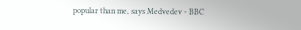popular than me, says Medvedev - BBC